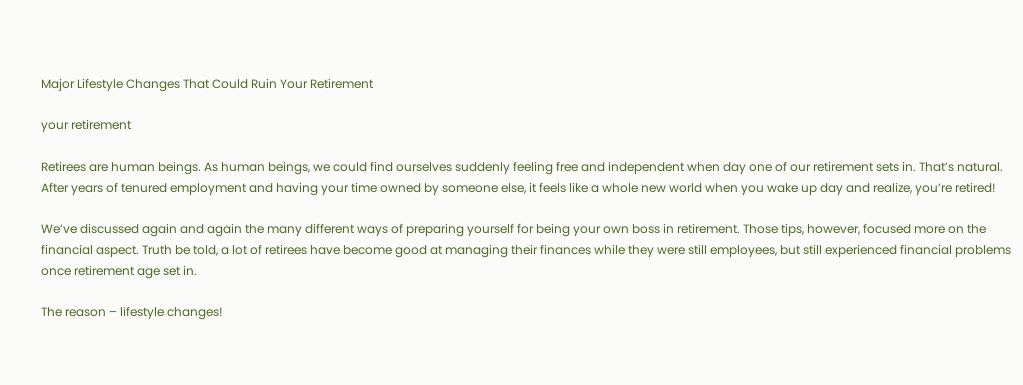Major Lifestyle Changes That Could Ruin Your Retirement

your retirement

Retirees are human beings. As human beings, we could find ourselves suddenly feeling free and independent when day one of our retirement sets in. That’s natural. After years of tenured employment and having your time owned by someone else, it feels like a whole new world when you wake up day and realize, you’re retired!

We’ve discussed again and again the many different ways of preparing yourself for being your own boss in retirement. Those tips, however, focused more on the financial aspect. Truth be told, a lot of retirees have become good at managing their finances while they were still employees, but still experienced financial problems once retirement age set in.

The reason – lifestyle changes!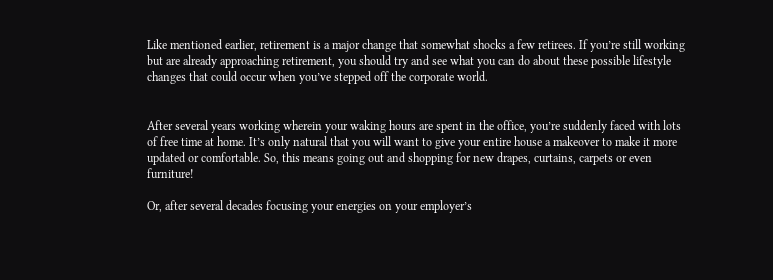Like mentioned earlier, retirement is a major change that somewhat shocks a few retirees. If you’re still working but are already approaching retirement, you should try and see what you can do about these possible lifestyle changes that could occur when you’ve stepped off the corporate world.


After several years working wherein your waking hours are spent in the office, you’re suddenly faced with lots of free time at home. It’s only natural that you will want to give your entire house a makeover to make it more updated or comfortable. So, this means going out and shopping for new drapes, curtains, carpets or even furniture!

Or, after several decades focusing your energies on your employer’s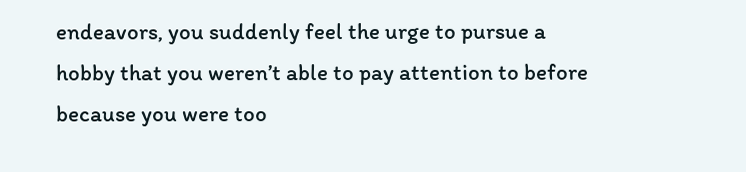endeavors, you suddenly feel the urge to pursue a hobby that you weren’t able to pay attention to before because you were too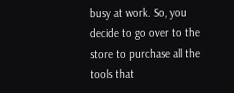busy at work. So, you decide to go over to the store to purchase all the tools that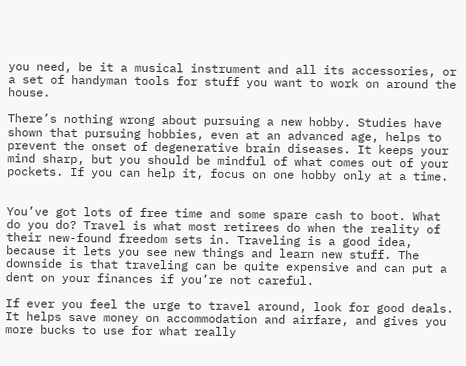you need, be it a musical instrument and all its accessories, or a set of handyman tools for stuff you want to work on around the house.

There’s nothing wrong about pursuing a new hobby. Studies have shown that pursuing hobbies, even at an advanced age, helps to prevent the onset of degenerative brain diseases. It keeps your mind sharp, but you should be mindful of what comes out of your pockets. If you can help it, focus on one hobby only at a time.


You’ve got lots of free time and some spare cash to boot. What do you do? Travel is what most retirees do when the reality of their new-found freedom sets in. Traveling is a good idea, because it lets you see new things and learn new stuff. The downside is that traveling can be quite expensive and can put a dent on your finances if you’re not careful.

If ever you feel the urge to travel around, look for good deals. It helps save money on accommodation and airfare, and gives you more bucks to use for what really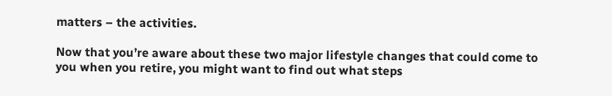matters – the activities.

Now that you’re aware about these two major lifestyle changes that could come to you when you retire, you might want to find out what steps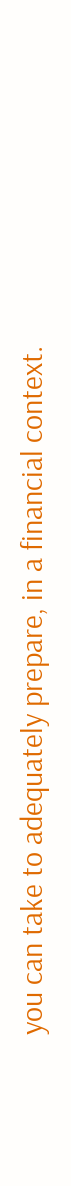you can take to adequately prepare, in a financial context.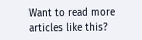Want to read more articles like this?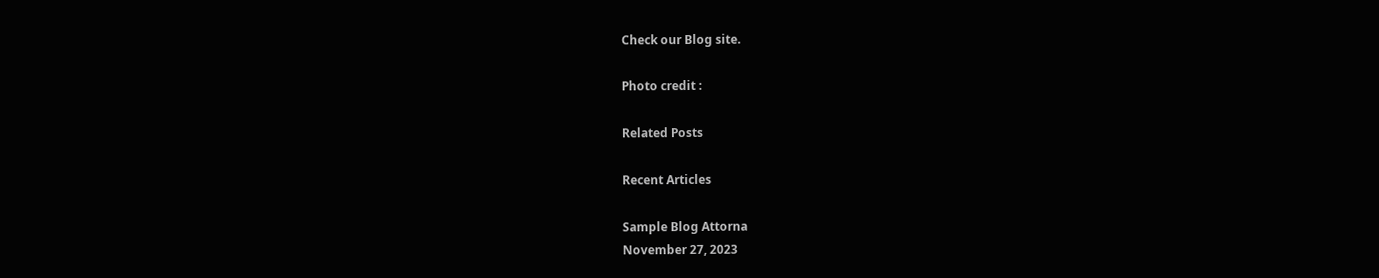Check our Blog site.

Photo credit :

Related Posts

Recent Articles

Sample Blog Attorna
November 27, 2023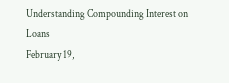Understanding Compounding Interest on Loans
February 19,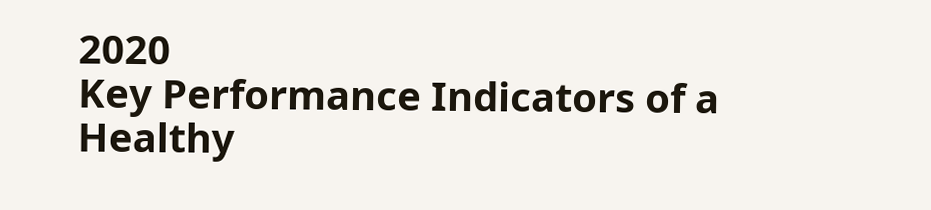2020
Key Performance Indicators of a Healthy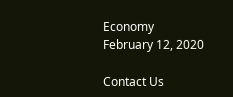Economy
February 12, 2020

Contact Us